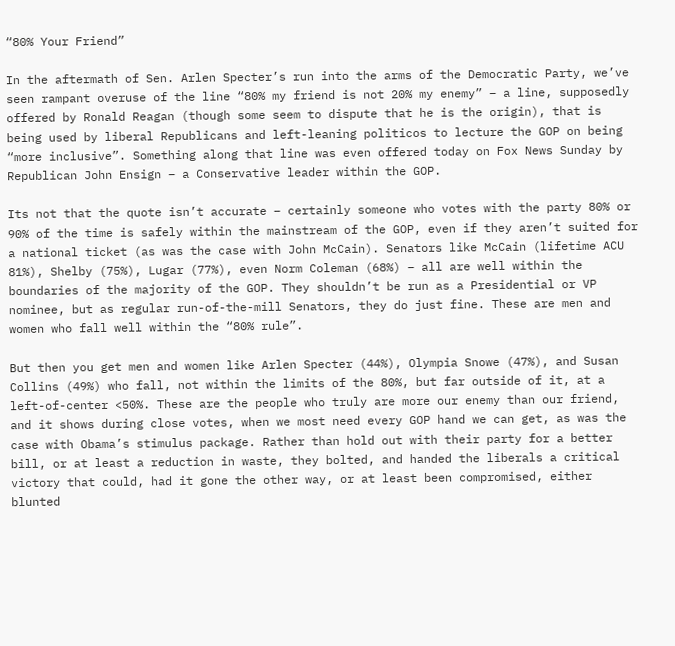“80% Your Friend”

In the aftermath of Sen. Arlen Specter’s run into the arms of the Democratic Party, we’ve seen rampant overuse of the line “80% my friend is not 20% my enemy” – a line, supposedly offered by Ronald Reagan (though some seem to dispute that he is the origin), that is being used by liberal Republicans and left-leaning politicos to lecture the GOP on being “more inclusive”. Something along that line was even offered today on Fox News Sunday by Republican John Ensign – a Conservative leader within the GOP.

Its not that the quote isn’t accurate – certainly someone who votes with the party 80% or 90% of the time is safely within the mainstream of the GOP, even if they aren’t suited for a national ticket (as was the case with John McCain). Senators like McCain (lifetime ACU 81%), Shelby (75%), Lugar (77%), even Norm Coleman (68%) – all are well within the boundaries of the majority of the GOP. They shouldn’t be run as a Presidential or VP nominee, but as regular run-of-the-mill Senators, they do just fine. These are men and women who fall well within the “80% rule”.

But then you get men and women like Arlen Specter (44%), Olympia Snowe (47%), and Susan Collins (49%) who fall, not within the limits of the 80%, but far outside of it, at a left-of-center <50%. These are the people who truly are more our enemy than our friend, and it shows during close votes, when we most need every GOP hand we can get, as was the case with Obama’s stimulus package. Rather than hold out with their party for a better bill, or at least a reduction in waste, they bolted, and handed the liberals a critical victory that could, had it gone the other way, or at least been compromised, either blunted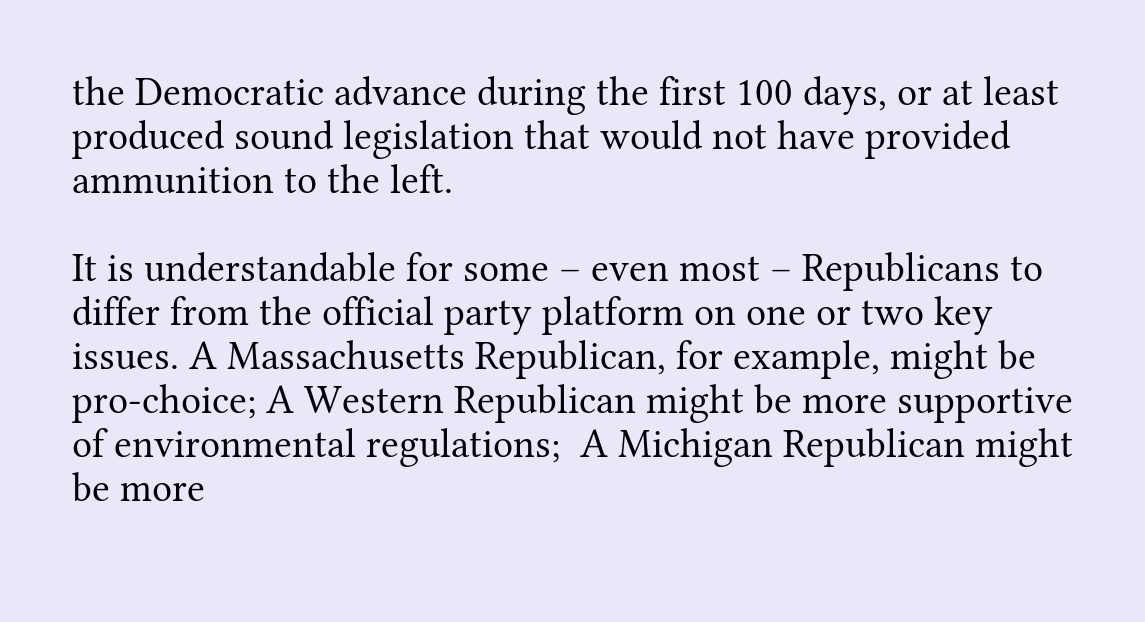the Democratic advance during the first 100 days, or at least produced sound legislation that would not have provided ammunition to the left.

It is understandable for some – even most – Republicans to differ from the official party platform on one or two key issues. A Massachusetts Republican, for example, might be pro-choice; A Western Republican might be more supportive of environmental regulations;  A Michigan Republican might be more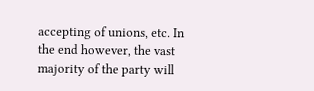accepting of unions, etc. In the end however, the vast majority of the party will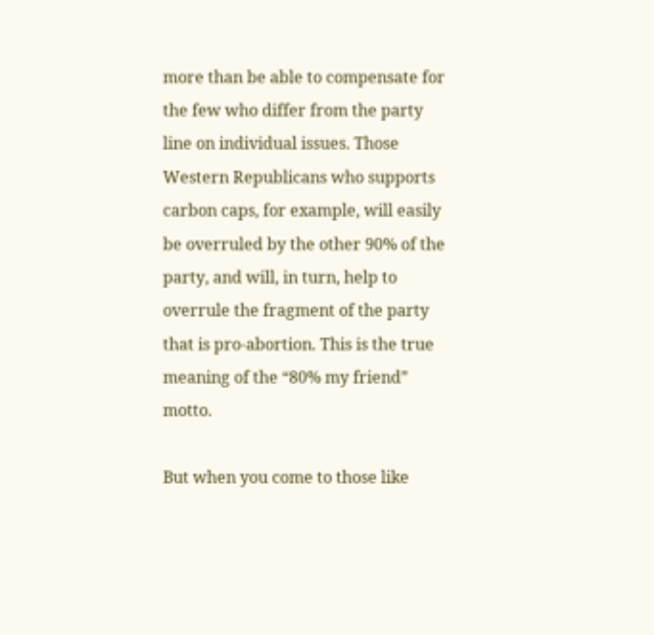more than be able to compensate for the few who differ from the party line on individual issues. Those Western Republicans who supports carbon caps, for example, will easily be overruled by the other 90% of the party, and will, in turn, help to overrule the fragment of the party that is pro-abortion. This is the true meaning of the “80% my friend” motto.

But when you come to those like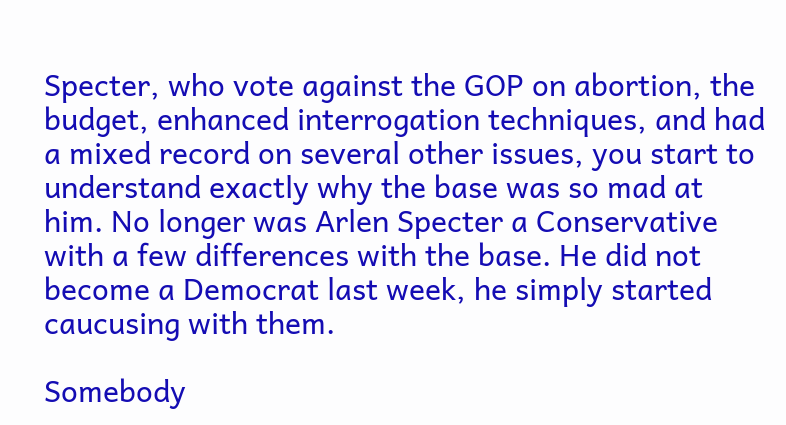Specter, who vote against the GOP on abortion, the budget, enhanced interrogation techniques, and had a mixed record on several other issues, you start to understand exactly why the base was so mad at him. No longer was Arlen Specter a Conservative with a few differences with the base. He did not become a Democrat last week, he simply started caucusing with them.

Somebody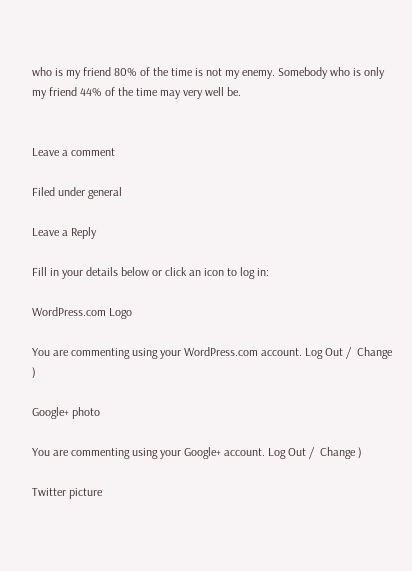who is my friend 80% of the time is not my enemy. Somebody who is only my friend 44% of the time may very well be.


Leave a comment

Filed under general

Leave a Reply

Fill in your details below or click an icon to log in:

WordPress.com Logo

You are commenting using your WordPress.com account. Log Out /  Change )

Google+ photo

You are commenting using your Google+ account. Log Out /  Change )

Twitter picture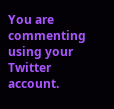You are commenting using your Twitter account.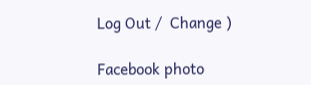Log Out /  Change )

Facebook photo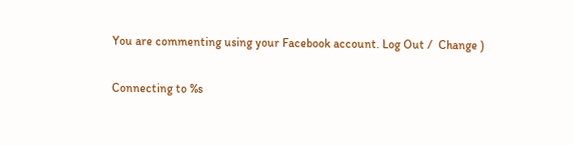You are commenting using your Facebook account. Log Out /  Change )

Connecting to %s